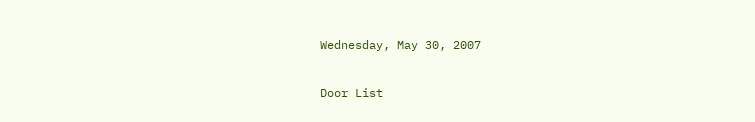Wednesday, May 30, 2007

Door List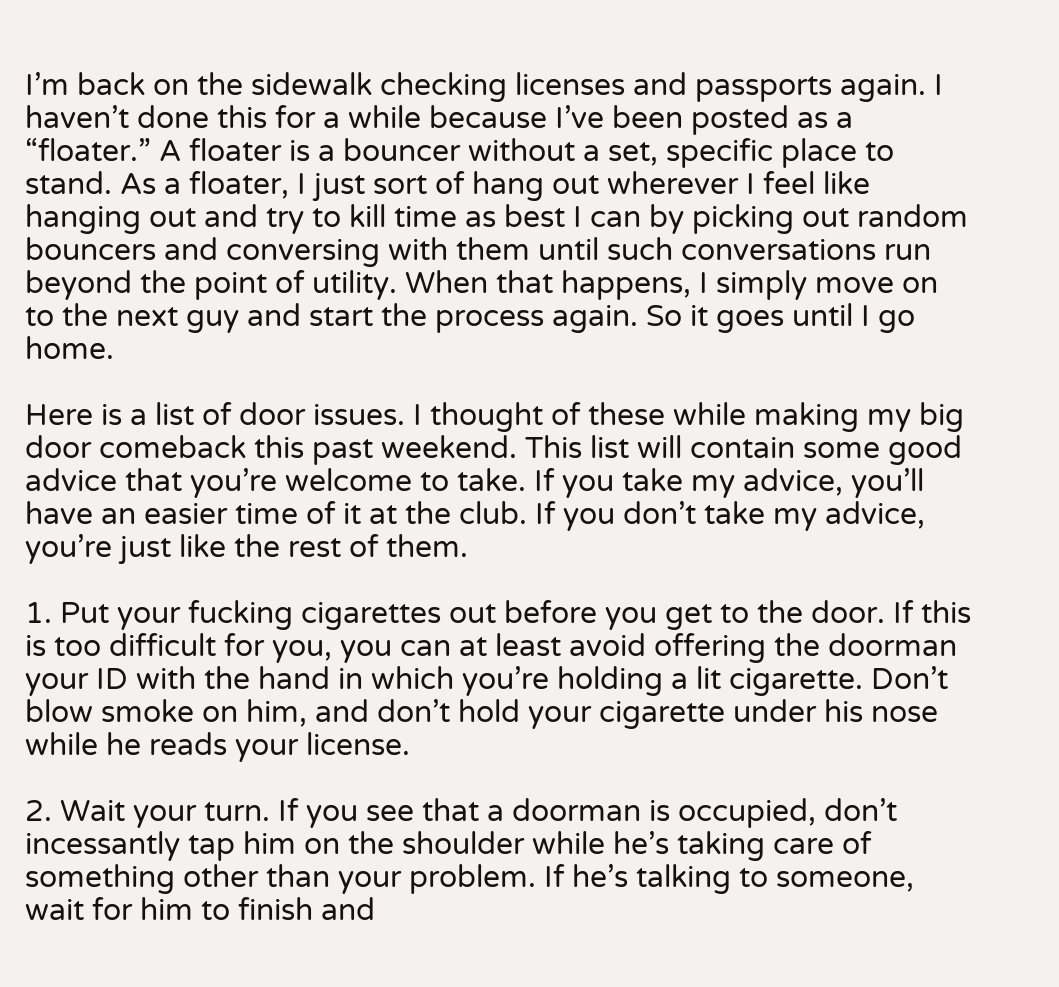I’m back on the sidewalk checking licenses and passports again. I haven’t done this for a while because I’ve been posted as a “floater.” A floater is a bouncer without a set, specific place to stand. As a floater, I just sort of hang out wherever I feel like hanging out and try to kill time as best I can by picking out random bouncers and conversing with them until such conversations run beyond the point of utility. When that happens, I simply move on to the next guy and start the process again. So it goes until I go home.

Here is a list of door issues. I thought of these while making my big door comeback this past weekend. This list will contain some good advice that you’re welcome to take. If you take my advice, you’ll have an easier time of it at the club. If you don’t take my advice, you’re just like the rest of them.

1. Put your fucking cigarettes out before you get to the door. If this is too difficult for you, you can at least avoid offering the doorman your ID with the hand in which you’re holding a lit cigarette. Don’t blow smoke on him, and don’t hold your cigarette under his nose while he reads your license.

2. Wait your turn. If you see that a doorman is occupied, don’t incessantly tap him on the shoulder while he’s taking care of something other than your problem. If he’s talking to someone, wait for him to finish and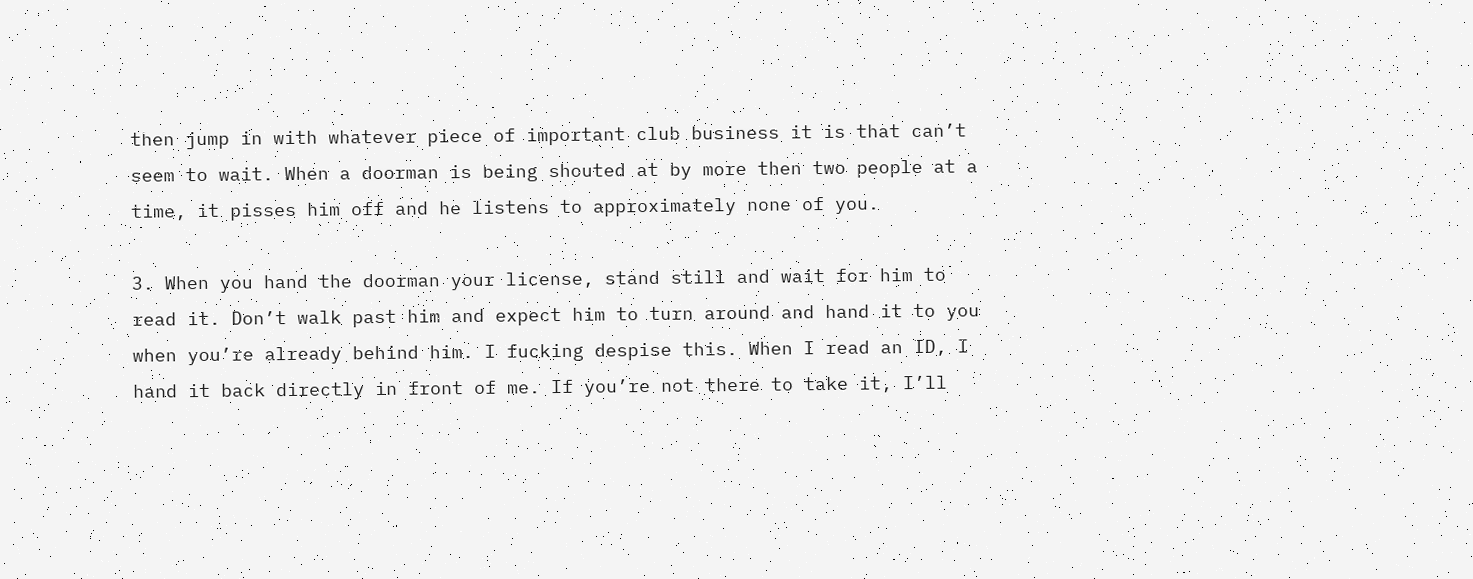then jump in with whatever piece of important club business it is that can’t seem to wait. When a doorman is being shouted at by more then two people at a time, it pisses him off and he listens to approximately none of you.

3. When you hand the doorman your license, stand still and wait for him to read it. Don’t walk past him and expect him to turn around and hand it to you when you’re already behind him. I fucking despise this. When I read an ID, I hand it back directly in front of me. If you’re not there to take it, I’ll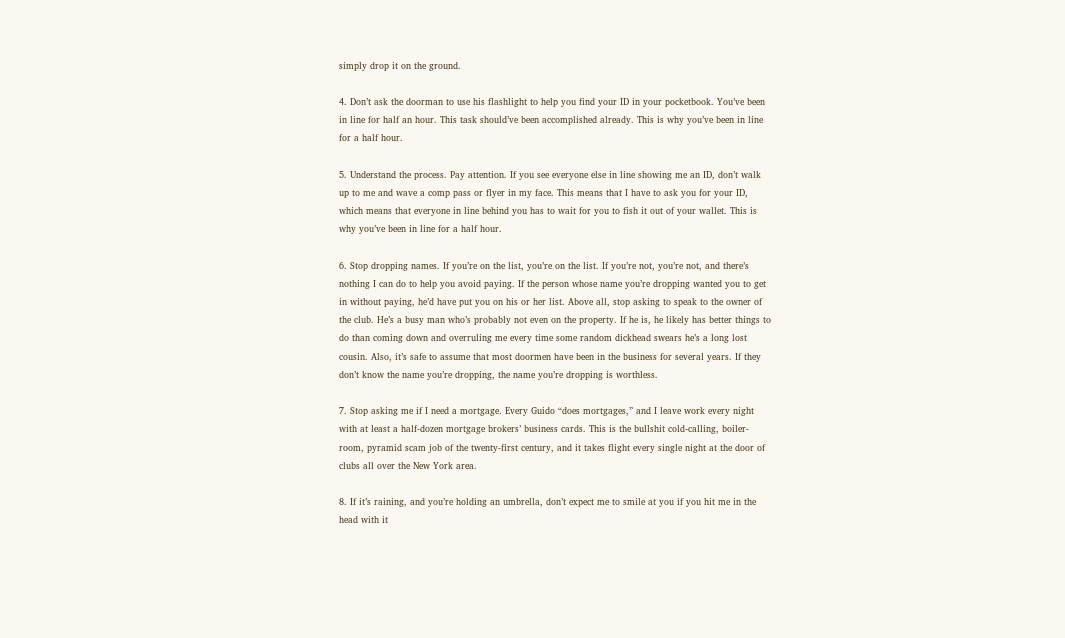simply drop it on the ground.

4. Don’t ask the doorman to use his flashlight to help you find your ID in your pocketbook. You’ve been in line for half an hour. This task should’ve been accomplished already. This is why you’ve been in line for a half hour.

5. Understand the process. Pay attention. If you see everyone else in line showing me an ID, don’t walk up to me and wave a comp pass or flyer in my face. This means that I have to ask you for your ID, which means that everyone in line behind you has to wait for you to fish it out of your wallet. This is why you’ve been in line for a half hour.

6. Stop dropping names. If you’re on the list, you’re on the list. If you’re not, you’re not, and there’s nothing I can do to help you avoid paying. If the person whose name you’re dropping wanted you to get in without paying, he’d have put you on his or her list. Above all, stop asking to speak to the owner of the club. He’s a busy man who’s probably not even on the property. If he is, he likely has better things to do than coming down and overruling me every time some random dickhead swears he’s a long lost cousin. Also, it’s safe to assume that most doormen have been in the business for several years. If they don’t know the name you’re dropping, the name you’re dropping is worthless.

7. Stop asking me if I need a mortgage. Every Guido “does mortgages,” and I leave work every night with at least a half-dozen mortgage brokers’ business cards. This is the bullshit cold-calling, boiler-room, pyramid scam job of the twenty-first century, and it takes flight every single night at the door of clubs all over the New York area.

8. If it’s raining, and you’re holding an umbrella, don’t expect me to smile at you if you hit me in the head with it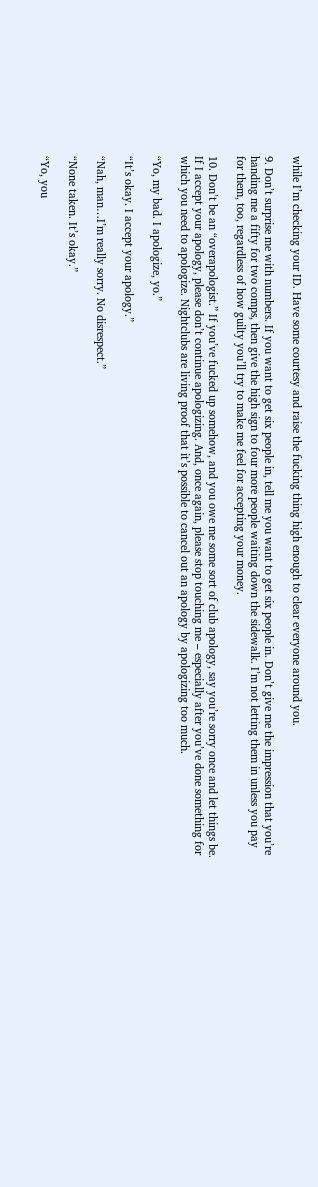while I’m checking your ID. Have some courtesy and raise the fucking thing high enough to clear everyone around you.

9. Don’t surprise me with numbers. If you want to get six people in, tell me you want to get six people in. Don’t give me the impression that you’re handing me a fifty for two comps, then give the high sign to four more people waiting down the sidewalk. I’m not letting them in unless you pay for them, too, regardless of how guilty you’ll try to make me feel for accepting your money.

10. Don’t be an “overapologist.” If you’ve fucked up somehow, and you owe me some sort of club apology, say you’re sorry once and let things be. If I accept your apology, please don’t continue apologizing. And, once again, please stop touching me – especially after you’ve done something for which you need to apologize. Nightclubs are living proof that it’s possible to cancel out an apology by apologizing too much.

“Yo, my bad. I apologize, yo.”

“It’s okay. I accept your apology.”

“Nah, man…I’m really sorry. No disrespect.”

“None taken. It’s okay.”

“Yo, you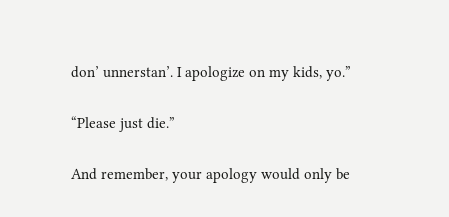don’ unnerstan’. I apologize on my kids, yo.”

“Please just die.”

And remember, your apology would only be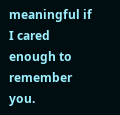meaningful if I cared enough to remember you.